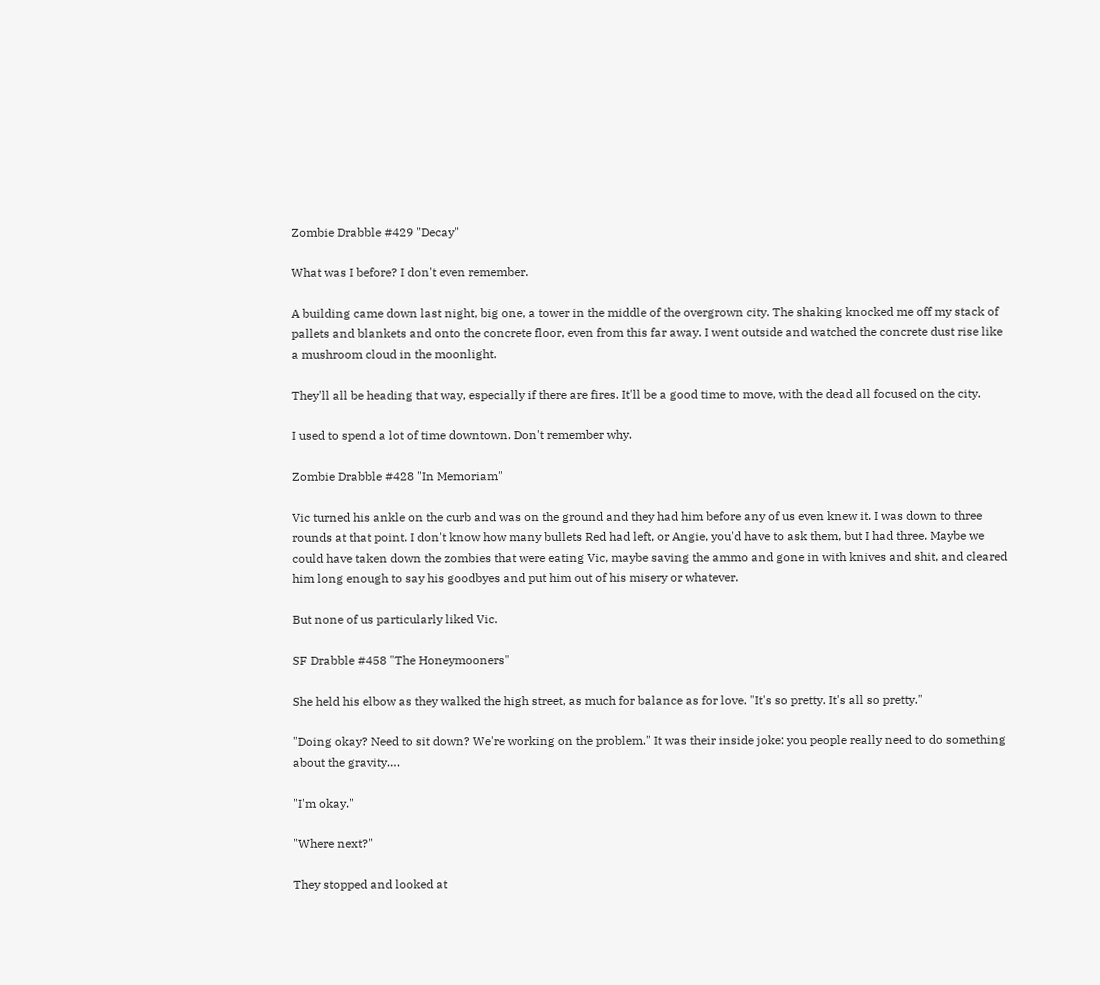Zombie Drabble #429 "Decay"

What was I before? I don't even remember.

A building came down last night, big one, a tower in the middle of the overgrown city. The shaking knocked me off my stack of pallets and blankets and onto the concrete floor, even from this far away. I went outside and watched the concrete dust rise like a mushroom cloud in the moonlight.

They'll all be heading that way, especially if there are fires. It'll be a good time to move, with the dead all focused on the city.

I used to spend a lot of time downtown. Don't remember why.

Zombie Drabble #428 "In Memoriam"

Vic turned his ankle on the curb and was on the ground and they had him before any of us even knew it. I was down to three rounds at that point. I don't know how many bullets Red had left, or Angie, you'd have to ask them, but I had three. Maybe we could have taken down the zombies that were eating Vic, maybe saving the ammo and gone in with knives and shit, and cleared him long enough to say his goodbyes and put him out of his misery or whatever.

But none of us particularly liked Vic.

SF Drabble #458 "The Honeymooners"

She held his elbow as they walked the high street, as much for balance as for love. "It's so pretty. It's all so pretty."

"Doing okay? Need to sit down? We're working on the problem." It was their inside joke: you people really need to do something about the gravity….

"I'm okay."

"Where next?"

They stopped and looked at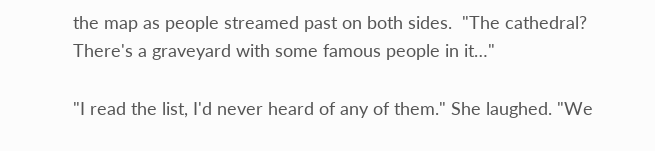the map as people streamed past on both sides.  "The cathedral? There's a graveyard with some famous people in it…"

"I read the list, I'd never heard of any of them." She laughed. "We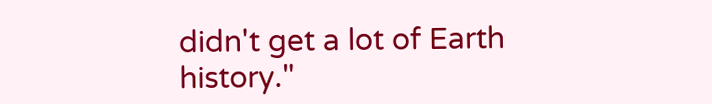didn't get a lot of Earth history."